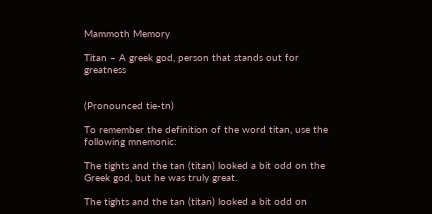Mammoth Memory

Titan – A greek god, person that stands out for greatness


(Pronounced tie-tn)

To remember the definition of the word titan, use the following mnemonic:

The tights and the tan (titan) looked a bit odd on the Greek god, but he was truly great.

The tights and the tan (titan) looked a bit odd on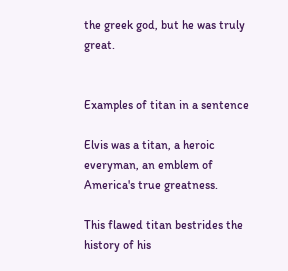the greek god, but he was truly great.


Examples of titan in a sentence

Elvis was a titan, a heroic everyman, an emblem of America's true greatness.

This flawed titan bestrides the history of his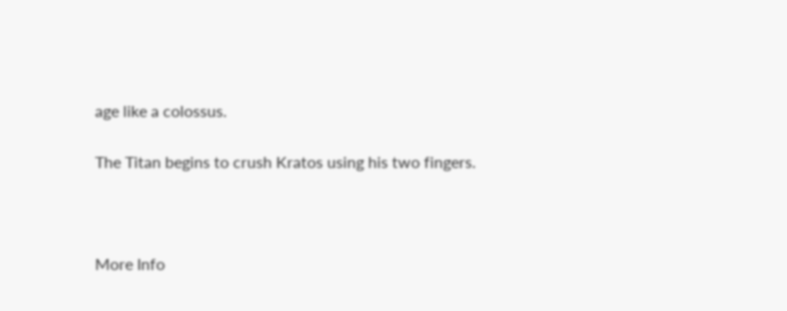age like a colossus.

The Titan begins to crush Kratos using his two fingers.



More Info